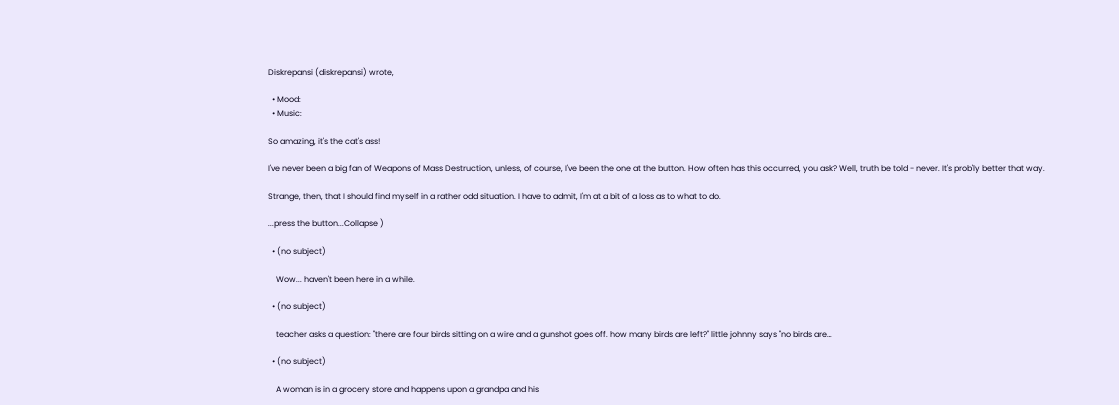Diskrepansi (diskrepansi) wrote,

  • Mood:
  • Music:

So amazing, it's the cat's ass!

I've never been a big fan of Weapons of Mass Destruction, unless, of course, I've been the one at the button. How often has this occurred, you ask? Well, truth be told - never. It's prob'ly better that way.

Strange, then, that I should find myself in a rather odd situation. I have to admit, I'm at a bit of a loss as to what to do.

...press the button...Collapse )

  • (no subject)

    Wow... haven't been here in a while.

  • (no subject)

    teacher asks a question: "there are four birds sitting on a wire and a gunshot goes off. how many birds are left?" little johnny says "no birds are…

  • (no subject)

    A woman is in a grocery store and happens upon a grandpa and his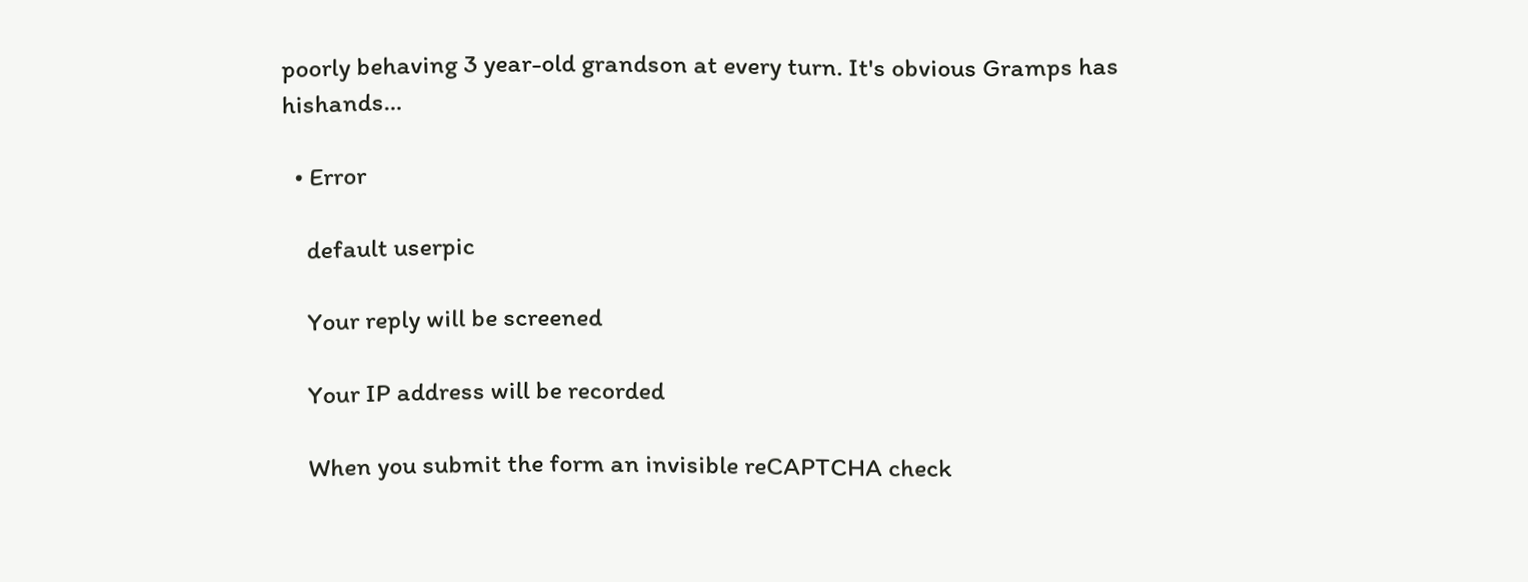poorly behaving 3 year-old grandson at every turn. It's obvious Gramps has hishands…

  • Error

    default userpic

    Your reply will be screened

    Your IP address will be recorded

    When you submit the form an invisible reCAPTCHA check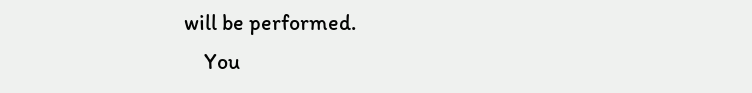will be performed.
    You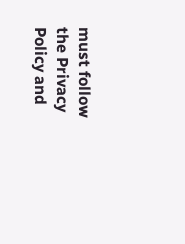must follow the Privacy Policy and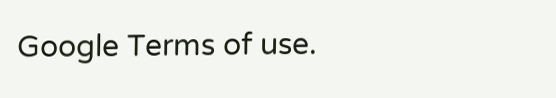Google Terms of use.